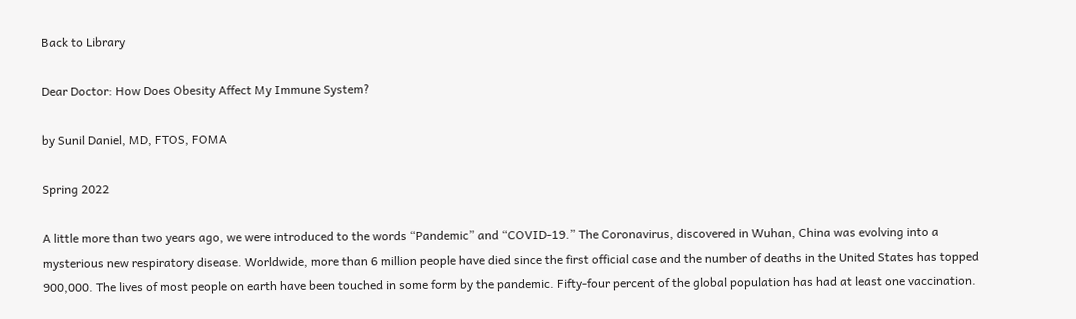Back to Library

Dear Doctor: How Does Obesity Affect My Immune System?

by Sunil Daniel, MD, FTOS, FOMA

Spring 2022

A little more than two years ago, we were introduced to the words “Pandemic” and “COVID-19.” The Coronavirus, discovered in Wuhan, China was evolving into a mysterious new respiratory disease. Worldwide, more than 6 million people have died since the first official case and the number of deaths in the United States has topped 900,000. The lives of most people on earth have been touched in some form by the pandemic. Fifty-four percent of the global population has had at least one vaccination.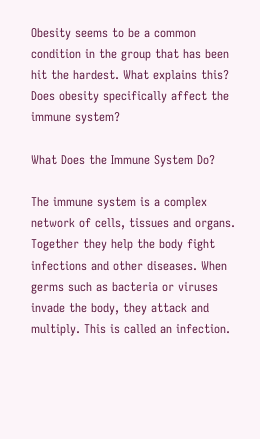Obesity seems to be a common condition in the group that has been hit the hardest. What explains this? Does obesity specifically affect the immune system?

What Does the Immune System Do?

The immune system is a complex network of cells, tissues and organs. Together they help the body fight infections and other diseases. When germs such as bacteria or viruses invade the body, they attack and multiply. This is called an infection.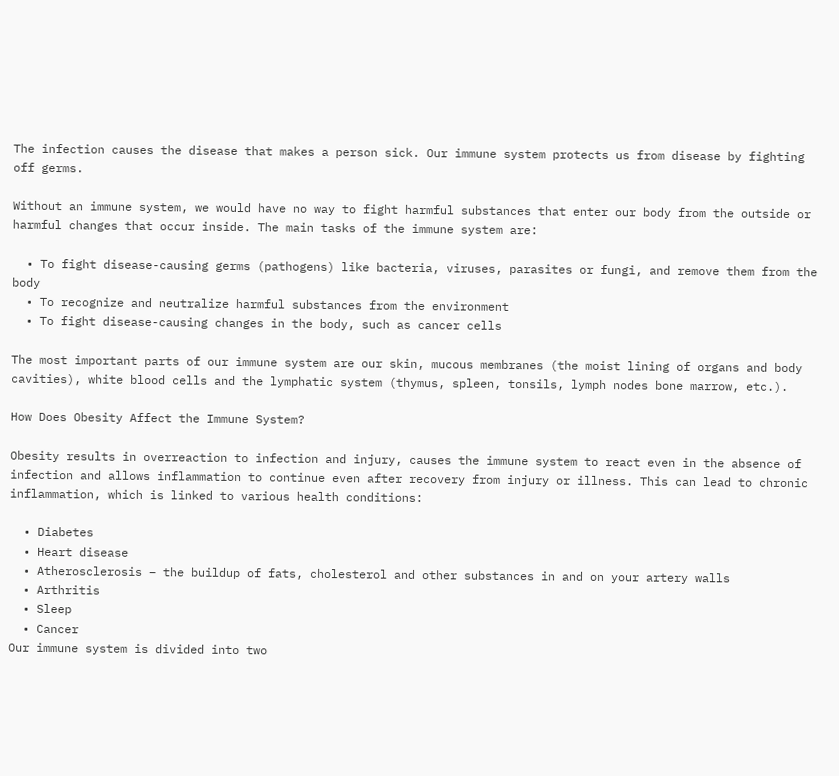The infection causes the disease that makes a person sick. Our immune system protects us from disease by fighting off germs.

Without an immune system, we would have no way to fight harmful substances that enter our body from the outside or harmful changes that occur inside. The main tasks of the immune system are:

  • To fight disease-causing germs (pathogens) like bacteria, viruses, parasites or fungi, and remove them from the body
  • To recognize and neutralize harmful substances from the environment
  • To fight disease-causing changes in the body, such as cancer cells

The most important parts of our immune system are our skin, mucous membranes (the moist lining of organs and body cavities), white blood cells and the lymphatic system (thymus, spleen, tonsils, lymph nodes bone marrow, etc.).

How Does Obesity Affect the Immune System?

Obesity results in overreaction to infection and injury, causes the immune system to react even in the absence of infection and allows inflammation to continue even after recovery from injury or illness. This can lead to chronic inflammation, which is linked to various health conditions:

  • Diabetes
  • Heart disease
  • Atherosclerosis – the buildup of fats, cholesterol and other substances in and on your artery walls
  • Arthritis
  • Sleep
  • Cancer
Our immune system is divided into two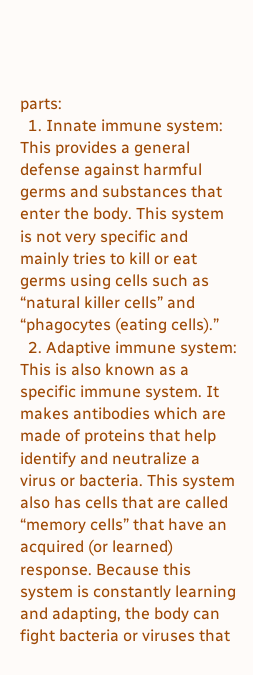parts:
  1. Innate immune system: This provides a general defense against harmful germs and substances that enter the body. This system is not very specific and mainly tries to kill or eat germs using cells such as “natural killer cells” and “phagocytes (eating cells).”
  2. Adaptive immune system: This is also known as a specific immune system. It makes antibodies which are made of proteins that help identify and neutralize a virus or bacteria. This system also has cells that are called “memory cells” that have an acquired (or learned) response. Because this system is constantly learning and adapting, the body can fight bacteria or viruses that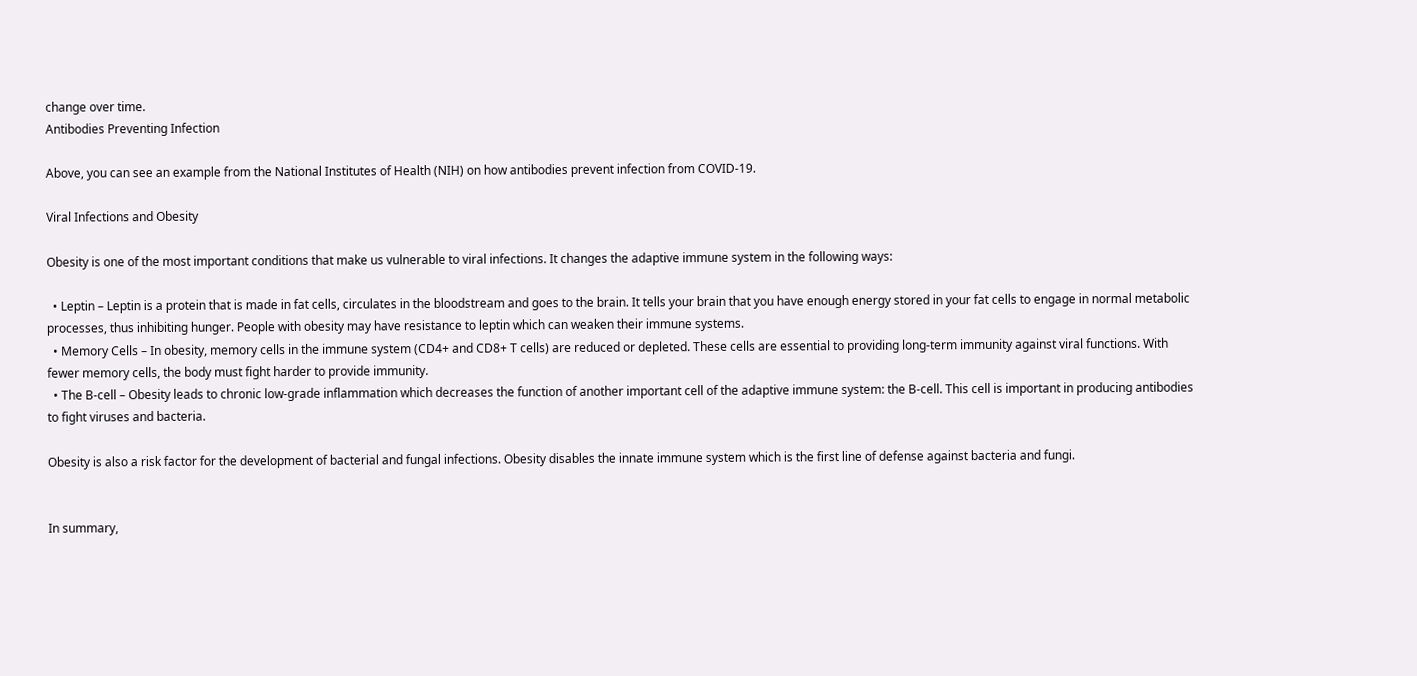change over time.
Antibodies Preventing Infection

Above, you can see an example from the National Institutes of Health (NIH) on how antibodies prevent infection from COVID-19.

Viral Infections and Obesity

Obesity is one of the most important conditions that make us vulnerable to viral infections. It changes the adaptive immune system in the following ways:

  • Leptin – Leptin is a protein that is made in fat cells, circulates in the bloodstream and goes to the brain. It tells your brain that you have enough energy stored in your fat cells to engage in normal metabolic processes, thus inhibiting hunger. People with obesity may have resistance to leptin which can weaken their immune systems.
  • Memory Cells – In obesity, memory cells in the immune system (CD4+ and CD8+ T cells) are reduced or depleted. These cells are essential to providing long-term immunity against viral functions. With fewer memory cells, the body must fight harder to provide immunity.
  • The B-cell – Obesity leads to chronic low-grade inflammation which decreases the function of another important cell of the adaptive immune system: the B-cell. This cell is important in producing antibodies to fight viruses and bacteria.

Obesity is also a risk factor for the development of bacterial and fungal infections. Obesity disables the innate immune system which is the first line of defense against bacteria and fungi.


In summary,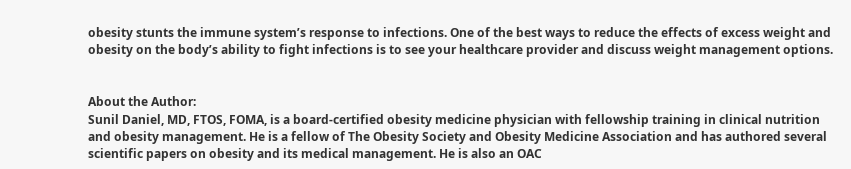obesity stunts the immune system’s response to infections. One of the best ways to reduce the effects of excess weight and obesity on the body’s ability to fight infections is to see your healthcare provider and discuss weight management options.


About the Author:
Sunil Daniel, MD, FTOS, FOMA, is a board-certified obesity medicine physician with fellowship training in clinical nutrition and obesity management. He is a fellow of The Obesity Society and Obesity Medicine Association and has authored several scientific papers on obesity and its medical management. He is also an OAC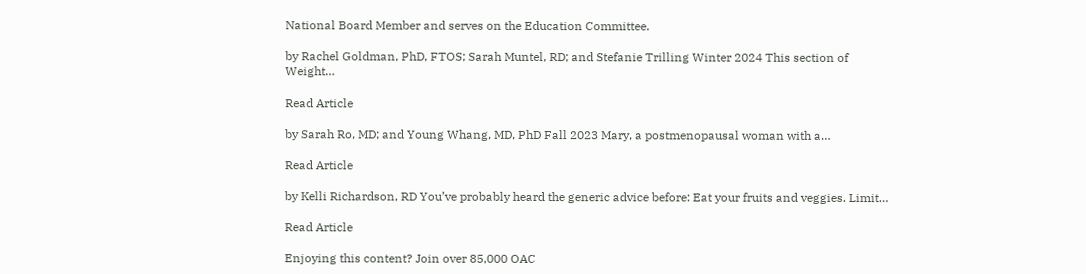National Board Member and serves on the Education Committee.

by Rachel Goldman, PhD, FTOS; Sarah Muntel, RD; and Stefanie Trilling Winter 2024 This section of Weight…

Read Article

by Sarah Ro, MD; and Young Whang, MD, PhD Fall 2023 Mary, a postmenopausal woman with a…

Read Article

by Kelli Richardson, RD You’ve probably heard the generic advice before: Eat your fruits and veggies. Limit…

Read Article

Enjoying this content? Join over 85,000 OAC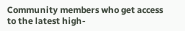Community members who get access to the latest high-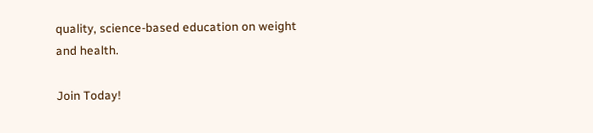quality, science-based education on weight and health.

Join Today!